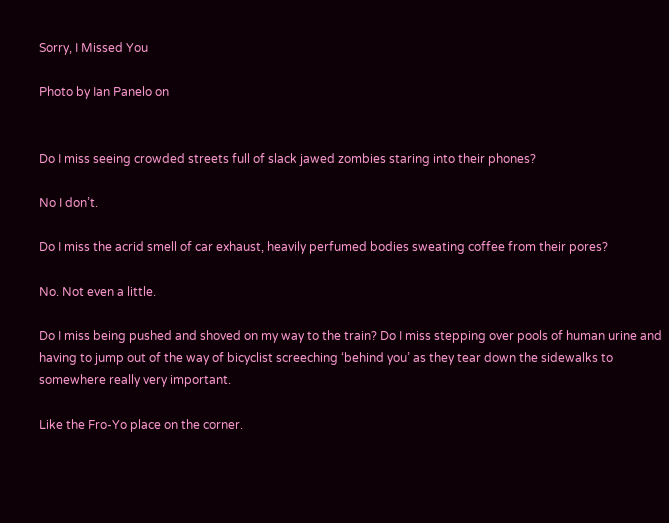Sorry, I Missed You

Photo by Ian Panelo on


Do I miss seeing crowded streets full of slack jawed zombies staring into their phones?

No I don’t.

Do I miss the acrid smell of car exhaust, heavily perfumed bodies sweating coffee from their pores?

No. Not even a little.

Do I miss being pushed and shoved on my way to the train? Do I miss stepping over pools of human urine and having to jump out of the way of bicyclist screeching ‘behind you’ as they tear down the sidewalks to somewhere really very important.

Like the Fro-Yo place on the corner.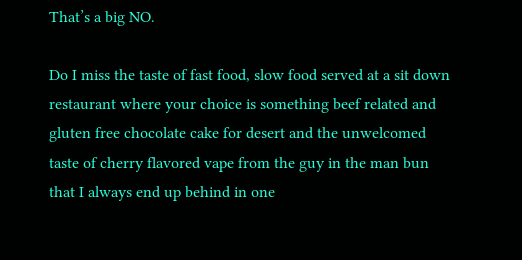That’s a big NO.

Do I miss the taste of fast food, slow food served at a sit down restaurant where your choice is something beef related and gluten free chocolate cake for desert and the unwelcomed taste of cherry flavored vape from the guy in the man bun that I always end up behind in one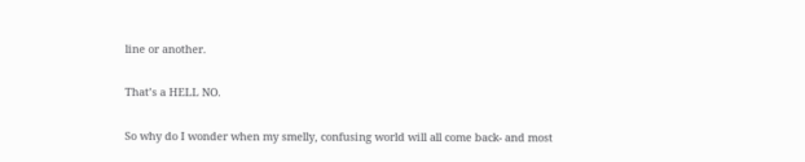line or another.

That’s a HELL NO.

So why do I wonder when my smelly, confusing world will all come back- and most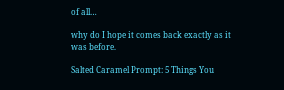of all…

why do I hope it comes back exactly as it was before.

Salted Caramel Prompt: 5 Things You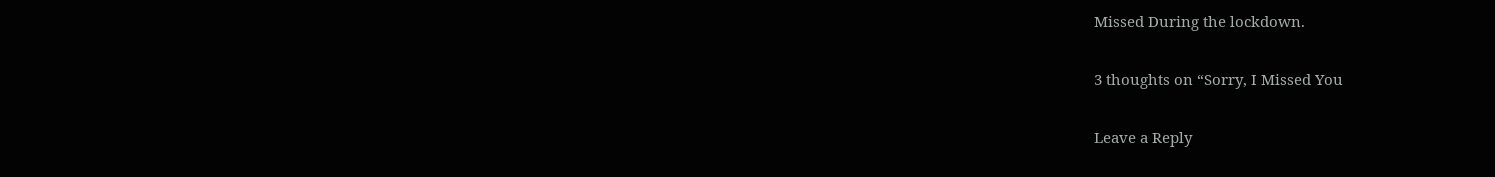Missed During the lockdown.

3 thoughts on “Sorry, I Missed You

Leave a Reply